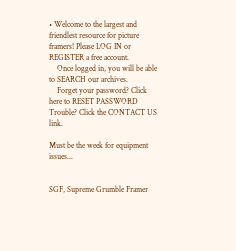• Welcome to the largest and friendlest resource for picture framers! Please LOG IN or REGISTER a free account.
    Once logged in, you will be able to SEARCH our archives.
    Forget your password? Click here to RESET PASSWORD Trouble? Click the CONTACT US link.

Must be the week for equipment issues...


SGF, Supreme Grumble Framer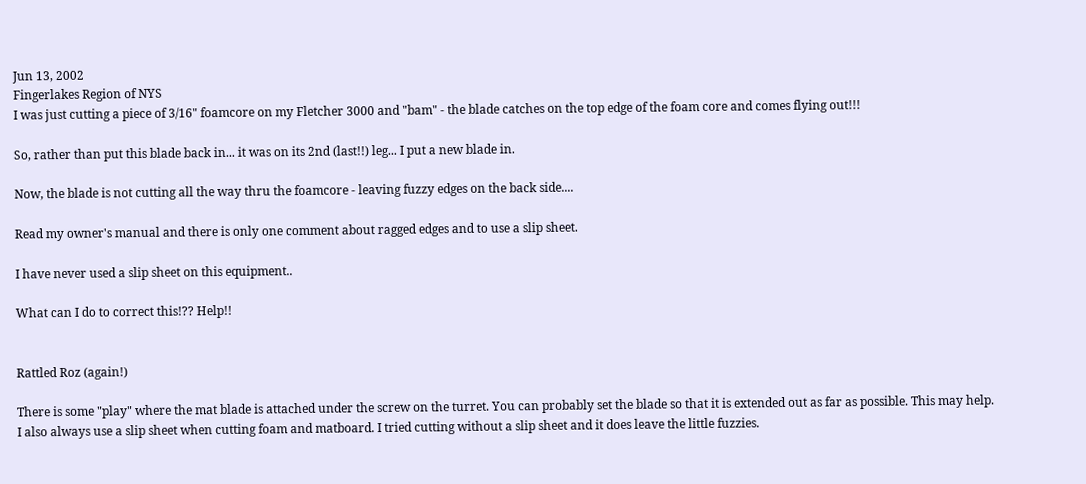Jun 13, 2002
Fingerlakes Region of NYS
I was just cutting a piece of 3/16" foamcore on my Fletcher 3000 and "bam" - the blade catches on the top edge of the foam core and comes flying out!!!

So, rather than put this blade back in... it was on its 2nd (last!!) leg... I put a new blade in.

Now, the blade is not cutting all the way thru the foamcore - leaving fuzzy edges on the back side....

Read my owner's manual and there is only one comment about ragged edges and to use a slip sheet.

I have never used a slip sheet on this equipment..

What can I do to correct this!?? Help!!


Rattled Roz (again!)

There is some "play" where the mat blade is attached under the screw on the turret. You can probably set the blade so that it is extended out as far as possible. This may help. I also always use a slip sheet when cutting foam and matboard. I tried cutting without a slip sheet and it does leave the little fuzzies.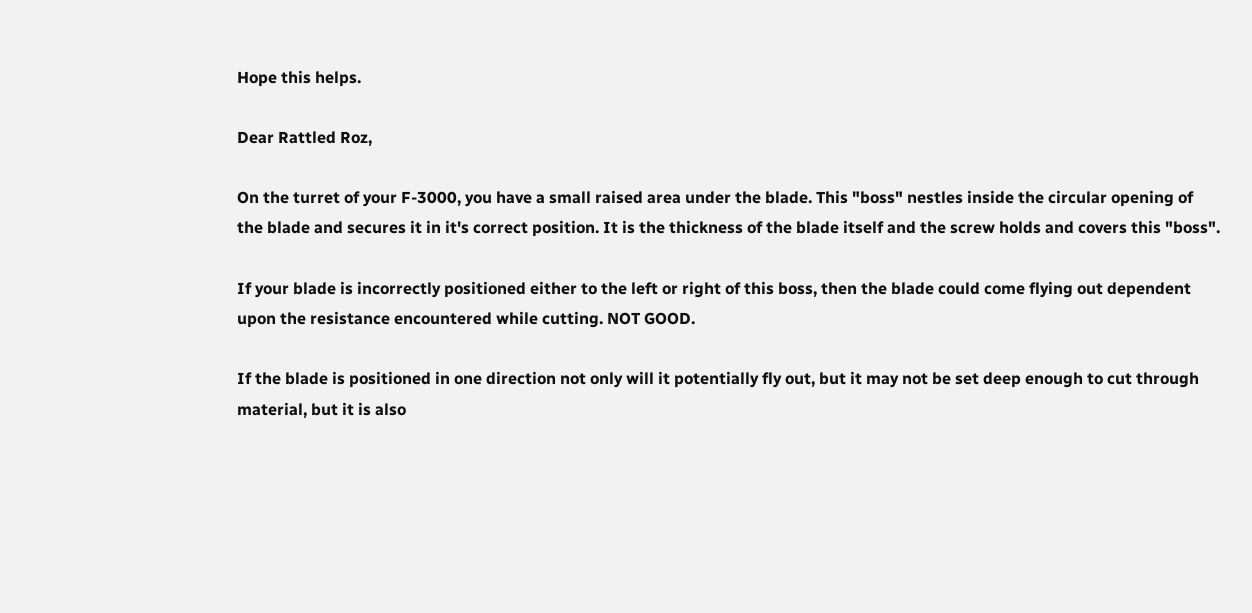Hope this helps.

Dear Rattled Roz,

On the turret of your F-3000, you have a small raised area under the blade. This "boss" nestles inside the circular opening of the blade and secures it in it's correct position. It is the thickness of the blade itself and the screw holds and covers this "boss".

If your blade is incorrectly positioned either to the left or right of this boss, then the blade could come flying out dependent upon the resistance encountered while cutting. NOT GOOD.

If the blade is positioned in one direction not only will it potentially fly out, but it may not be set deep enough to cut through material, but it is also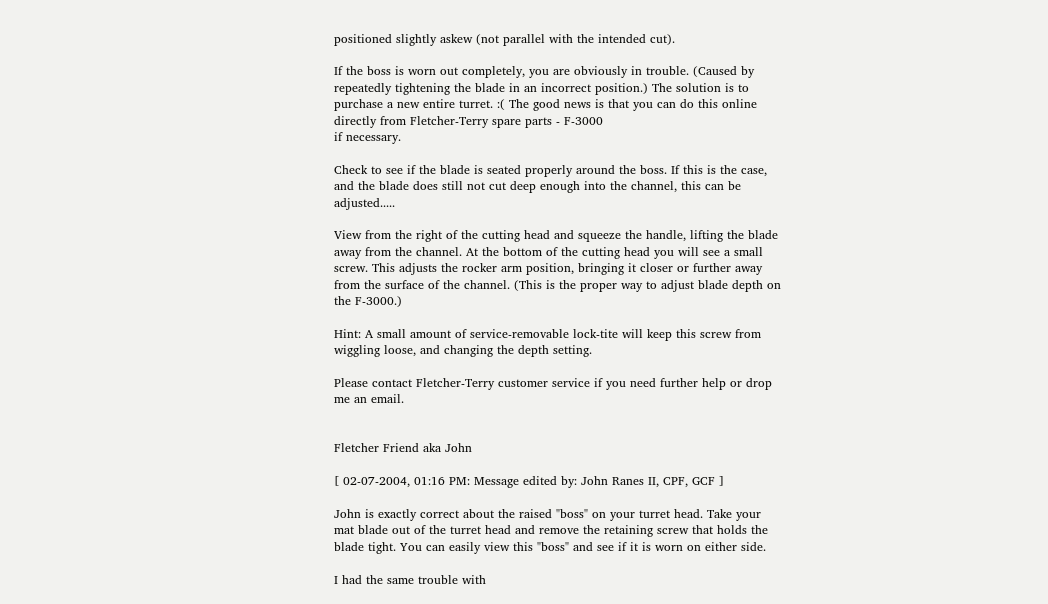positioned slightly askew (not parallel with the intended cut).

If the boss is worn out completely, you are obviously in trouble. (Caused by repeatedly tightening the blade in an incorrect position.) The solution is to purchase a new entire turret. :( The good news is that you can do this online directly from Fletcher-Terry spare parts - F-3000
if necessary.

Check to see if the blade is seated properly around the boss. If this is the case, and the blade does still not cut deep enough into the channel, this can be adjusted.....

View from the right of the cutting head and squeeze the handle, lifting the blade away from the channel. At the bottom of the cutting head you will see a small screw. This adjusts the rocker arm position, bringing it closer or further away from the surface of the channel. (This is the proper way to adjust blade depth on the F-3000.)

Hint: A small amount of service-removable lock-tite will keep this screw from wiggling loose, and changing the depth setting.

Please contact Fletcher-Terry customer service if you need further help or drop me an email.


Fletcher Friend aka John

[ 02-07-2004, 01:16 PM: Message edited by: John Ranes II, CPF, GCF ]

John is exactly correct about the raised "boss" on your turret head. Take your mat blade out of the turret head and remove the retaining screw that holds the blade tight. You can easily view this "boss" and see if it is worn on either side.

I had the same trouble with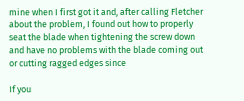mine when I first got it and, after calling Fletcher about the problem, I found out how to properly seat the blade when tightening the screw down and have no problems with the blade coming out or cutting ragged edges since

If you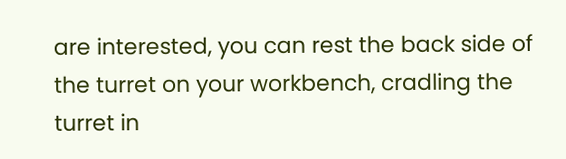are interested, you can rest the back side of the turret on your workbench, cradling the turret in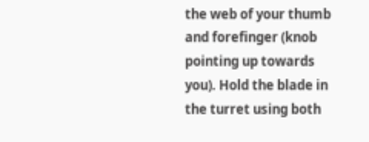the web of your thumb and forefinger (knob pointing up towards you). Hold the blade in the turret using both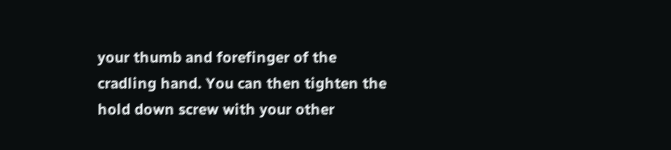your thumb and forefinger of the cradling hand. You can then tighten the hold down screw with your other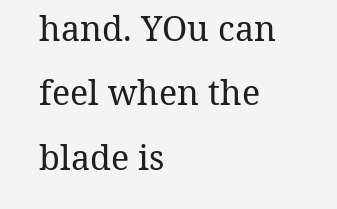hand. YOu can feel when the blade is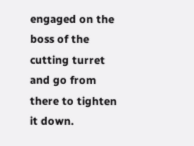engaged on the boss of the cutting turret and go from there to tighten it down.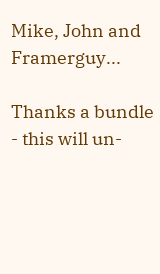Mike, John and Framerguy...

Thanks a bundle - this will un-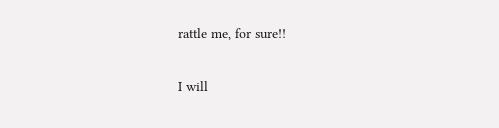rattle me, for sure!!

I will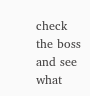check the boss and see what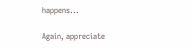happens...

Again, appreciate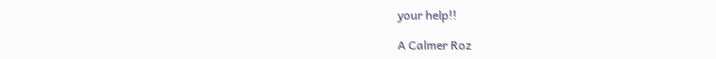your help!!

A Calmer Roz